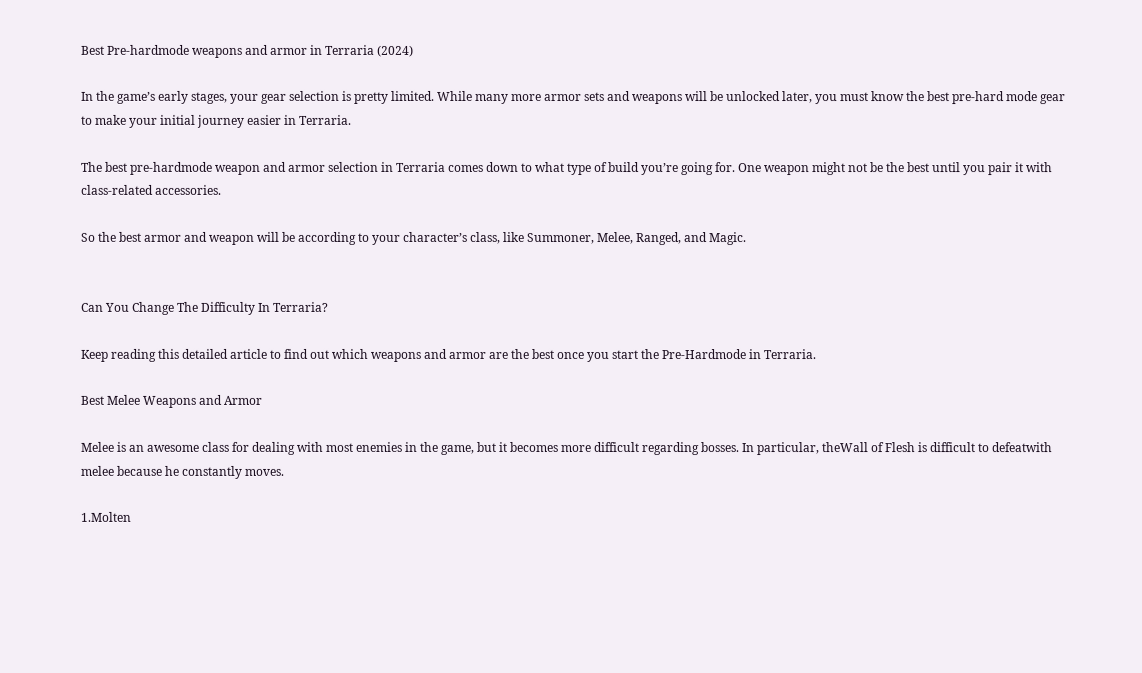Best Pre-hardmode weapons and armor in Terraria (2024)

In the game’s early stages, your gear selection is pretty limited. While many more armor sets and weapons will be unlocked later, you must know the best pre-hard mode gear to make your initial journey easier in Terraria.

The best pre-hardmode weapon and armor selection in Terraria comes down to what type of build you’re going for. One weapon might not be the best until you pair it with class-related accessories.

So the best armor and weapon will be according to your character’s class, like Summoner, Melee, Ranged, and Magic.


Can You Change The Difficulty In Terraria?

Keep reading this detailed article to find out which weapons and armor are the best once you start the Pre-Hardmode in Terraria.

Best Melee Weapons and Armor

Melee is an awesome class for dealing with most enemies in the game, but it becomes more difficult regarding bosses. In particular, theWall of Flesh is difficult to defeatwith melee because he constantly moves.

1.Molten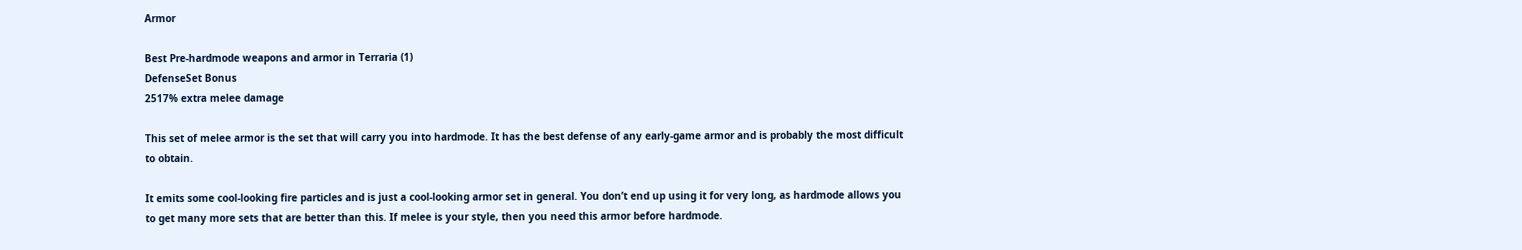Armor

Best Pre-hardmode weapons and armor in Terraria (1)
DefenseSet Bonus
2517% extra melee damage

This set of melee armor is the set that will carry you into hardmode. It has the best defense of any early-game armor and is probably the most difficult to obtain.

It emits some cool-looking fire particles and is just a cool-looking armor set in general. You don’t end up using it for very long, as hardmode allows you to get many more sets that are better than this. If melee is your style, then you need this armor before hardmode.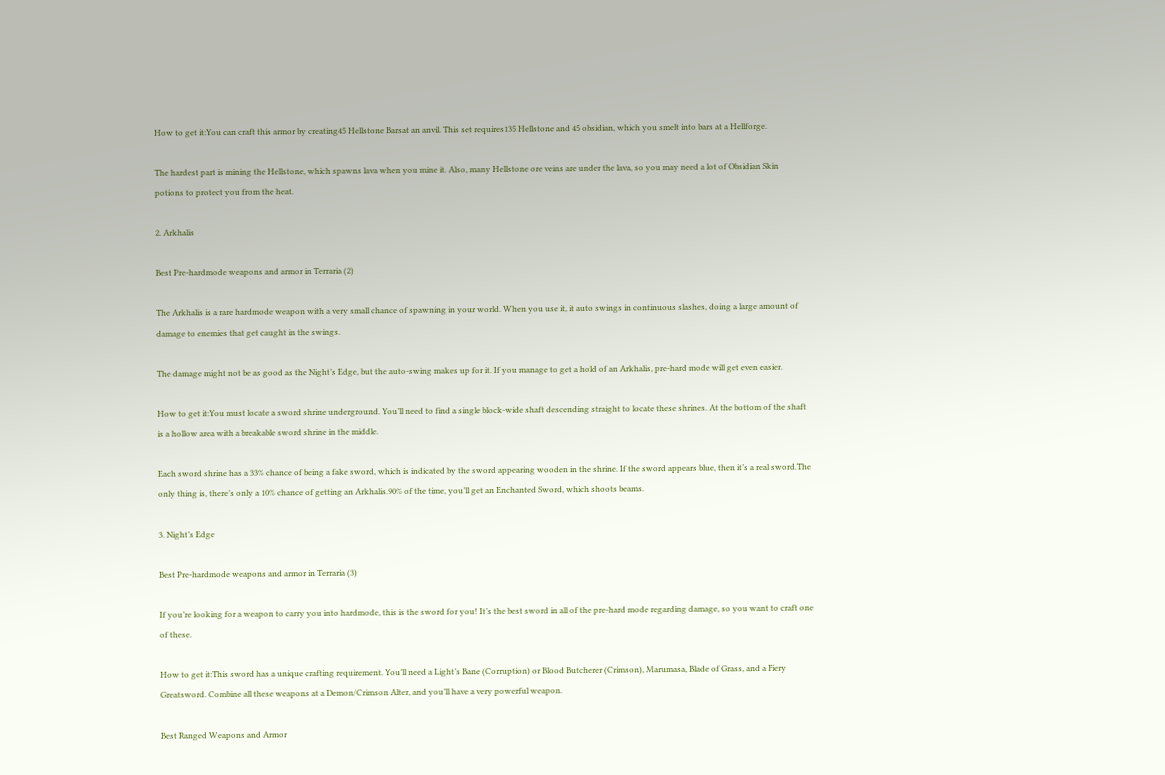How to get it:You can craft this armor by creating45 Hellstone Barsat an anvil. This set requires135 Hellstone and 45 obsidian, which you smelt into bars at a Hellforge.

The hardest part is mining the Hellstone, which spawns lava when you mine it. Also, many Hellstone ore veins are under the lava, so you may need a lot of Obsidian Skin potions to protect you from the heat.

2. Arkhalis

Best Pre-hardmode weapons and armor in Terraria (2)

The Arkhalis is a rare hardmode weapon with a very small chance of spawning in your world. When you use it, it auto swings in continuous slashes, doing a large amount of damage to enemies that get caught in the swings.

The damage might not be as good as the Night’s Edge, but the auto-swing makes up for it. If you manage to get a hold of an Arkhalis, pre-hard mode will get even easier.

How to get it:You must locate a sword shrine underground. You’ll need to find a single block-wide shaft descending straight to locate these shrines. At the bottom of the shaft is a hollow area with a breakable sword shrine in the middle.

Each sword shrine has a 33% chance of being a fake sword, which is indicated by the sword appearing wooden in the shrine. If the sword appears blue, then it’s a real sword.The only thing is, there’s only a 10% chance of getting an Arkhalis.90% of the time, you’ll get an Enchanted Sword, which shoots beams.

3. Night’s Edge

Best Pre-hardmode weapons and armor in Terraria (3)

If you’re looking for a weapon to carry you into hardmode, this is the sword for you! It’s the best sword in all of the pre-hard mode regarding damage, so you want to craft one of these.

How to get it:This sword has a unique crafting requirement. You’ll need a Light’s Bane (Corruption) or Blood Butcherer (Crimson), Marumasa, Blade of Grass, and a Fiery Greatsword. Combine all these weapons at a Demon/Crimson Alter, and you’ll have a very powerful weapon.

Best Ranged Weapons and Armor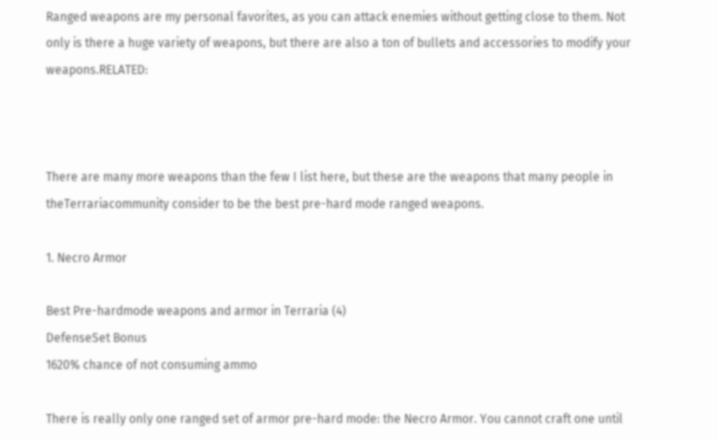Ranged weapons are my personal favorites, as you can attack enemies without getting close to them. Not only is there a huge variety of weapons, but there are also a ton of bullets and accessories to modify your weapons.RELATED:



There are many more weapons than the few I list here, but these are the weapons that many people in theTerrariacommunity consider to be the best pre-hard mode ranged weapons.

1. Necro Armor

Best Pre-hardmode weapons and armor in Terraria (4)
DefenseSet Bonus
1620% chance of not consuming ammo

There is really only one ranged set of armor pre-hard mode: the Necro Armor. You cannot craft one until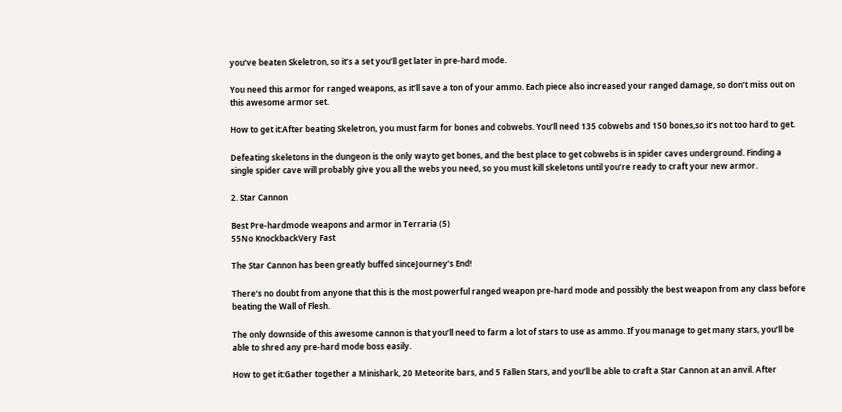you’ve beaten Skeletron, so it’s a set you’ll get later in pre-hard mode.

You need this armor for ranged weapons, as it’ll save a ton of your ammo. Each piece also increased your ranged damage, so don’t miss out on this awesome armor set.

How to get it:After beating Skeletron, you must farm for bones and cobwebs. You’ll need 135 cobwebs and 150 bones,so it’s not too hard to get.

Defeating skeletons in the dungeon is the only wayto get bones, and the best place to get cobwebs is in spider caves underground. Finding a single spider cave will probably give you all the webs you need, so you must kill skeletons until you’re ready to craft your new armor.

2. Star Cannon

Best Pre-hardmode weapons and armor in Terraria (5)
55No KnockbackVery Fast

The Star Cannon has been greatly buffed sinceJourney’s End!

There’s no doubt from anyone that this is the most powerful ranged weapon pre-hard mode and possibly the best weapon from any class before beating the Wall of Flesh.

The only downside of this awesome cannon is that you’ll need to farm a lot of stars to use as ammo. If you manage to get many stars, you’ll be able to shred any pre-hard mode boss easily.

How to get it:Gather together a Minishark, 20 Meteorite bars, and 5 Fallen Stars, and you’ll be able to craft a Star Cannon at an anvil. After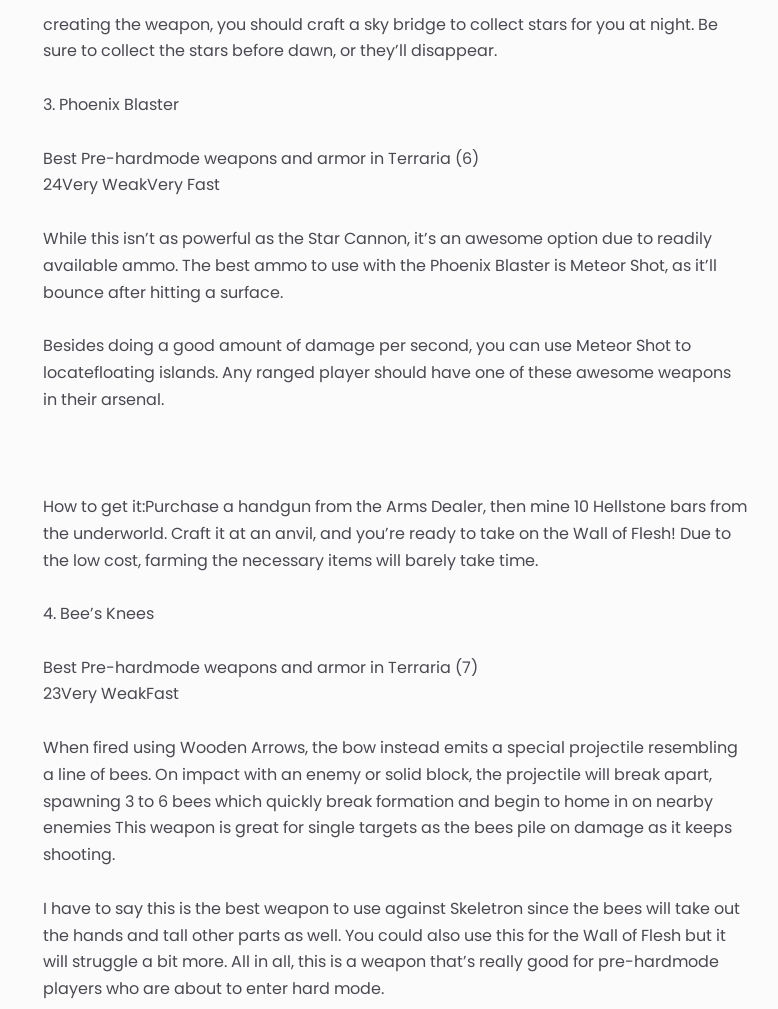creating the weapon, you should craft a sky bridge to collect stars for you at night. Be sure to collect the stars before dawn, or they’ll disappear.

3. Phoenix Blaster

Best Pre-hardmode weapons and armor in Terraria (6)
24Very WeakVery Fast

While this isn’t as powerful as the Star Cannon, it’s an awesome option due to readily available ammo. The best ammo to use with the Phoenix Blaster is Meteor Shot, as it’ll bounce after hitting a surface.

Besides doing a good amount of damage per second, you can use Meteor Shot to locatefloating islands. Any ranged player should have one of these awesome weapons in their arsenal.



How to get it:Purchase a handgun from the Arms Dealer, then mine 10 Hellstone bars from the underworld. Craft it at an anvil, and you’re ready to take on the Wall of Flesh! Due to the low cost, farming the necessary items will barely take time.

4. Bee’s Knees

Best Pre-hardmode weapons and armor in Terraria (7)
23Very WeakFast

When fired using Wooden Arrows, the bow instead emits a special projectile resembling a line of bees. On impact with an enemy or solid block, the projectile will break apart, spawning 3 to 6 bees which quickly break formation and begin to home in on nearby enemies This weapon is great for single targets as the bees pile on damage as it keeps shooting.

I have to say this is the best weapon to use against Skeletron since the bees will take out the hands and tall other parts as well. You could also use this for the Wall of Flesh but it will struggle a bit more. All in all, this is a weapon that’s really good for pre-hardmode players who are about to enter hard mode.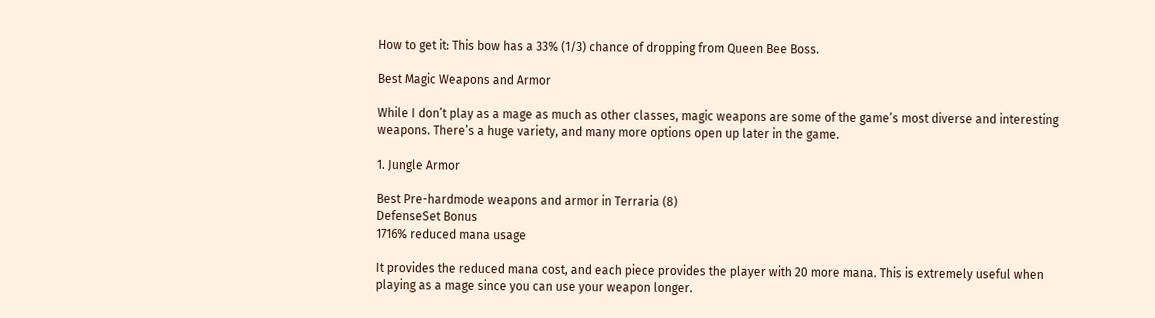How to get it: This bow has a 33% (1/3) chance of dropping from Queen Bee Boss.

Best Magic Weapons and Armor

While I don’t play as a mage as much as other classes, magic weapons are some of the game’s most diverse and interesting weapons. There’s a huge variety, and many more options open up later in the game.

1. Jungle Armor

Best Pre-hardmode weapons and armor in Terraria (8)
DefenseSet Bonus
1716% reduced mana usage

It provides the reduced mana cost, and each piece provides the player with 20 more mana. This is extremely useful when playing as a mage since you can use your weapon longer.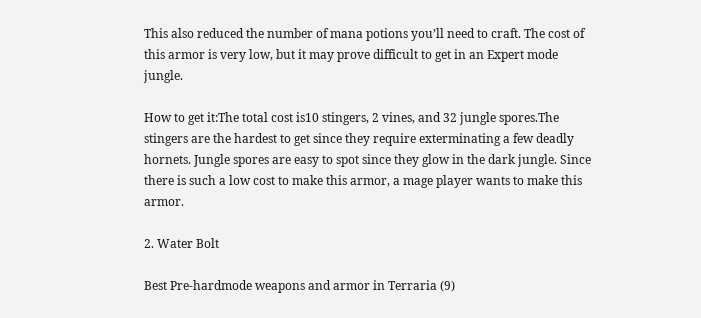This also reduced the number of mana potions you’ll need to craft. The cost of this armor is very low, but it may prove difficult to get in an Expert mode jungle.

How to get it:The total cost is10 stingers, 2 vines, and 32 jungle spores.The stingers are the hardest to get since they require exterminating a few deadly hornets. Jungle spores are easy to spot since they glow in the dark jungle. Since there is such a low cost to make this armor, a mage player wants to make this armor.

2. Water Bolt

Best Pre-hardmode weapons and armor in Terraria (9)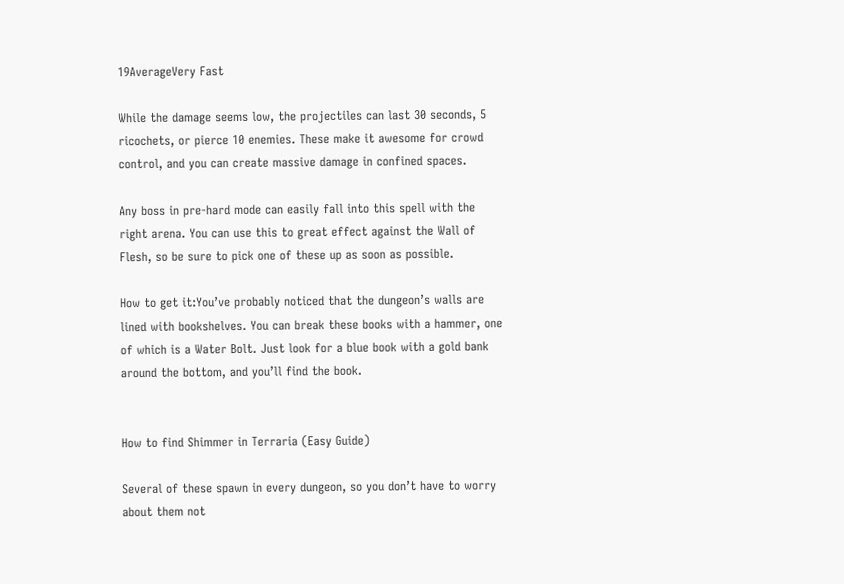19AverageVery Fast

While the damage seems low, the projectiles can last 30 seconds, 5 ricochets, or pierce 10 enemies. These make it awesome for crowd control, and you can create massive damage in confined spaces.

Any boss in pre-hard mode can easily fall into this spell with the right arena. You can use this to great effect against the Wall of Flesh, so be sure to pick one of these up as soon as possible.

How to get it:You’ve probably noticed that the dungeon’s walls are lined with bookshelves. You can break these books with a hammer, one of which is a Water Bolt. Just look for a blue book with a gold bank around the bottom, and you’ll find the book.


How to find Shimmer in Terraria (Easy Guide)

Several of these spawn in every dungeon, so you don’t have to worry about them not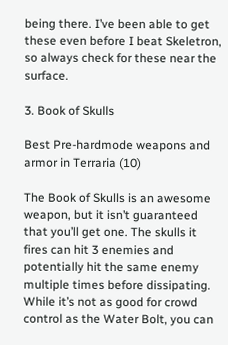being there. I’ve been able to get these even before I beat Skeletron, so always check for these near the surface.

3. Book of Skulls

Best Pre-hardmode weapons and armor in Terraria (10)

The Book of Skulls is an awesome weapon, but it isn’t guaranteed that you’ll get one. The skulls it fires can hit 3 enemies and potentially hit the same enemy multiple times before dissipating. While it’s not as good for crowd control as the Water Bolt, you can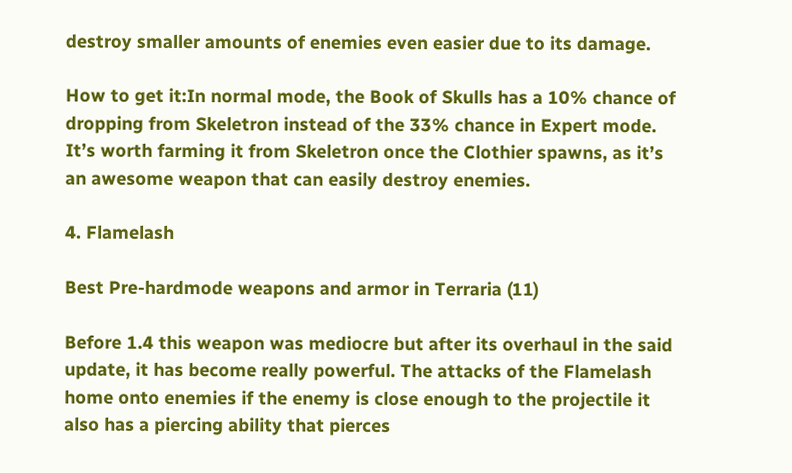destroy smaller amounts of enemies even easier due to its damage.

How to get it:In normal mode, the Book of Skulls has a 10% chance of dropping from Skeletron instead of the 33% chance in Expert mode. It’s worth farming it from Skeletron once the Clothier spawns, as it’s an awesome weapon that can easily destroy enemies.

4. Flamelash

Best Pre-hardmode weapons and armor in Terraria (11)

Before 1.4 this weapon was mediocre but after its overhaul in the said update, it has become really powerful. The attacks of the Flamelash home onto enemies if the enemy is close enough to the projectile it also has a piercing ability that pierces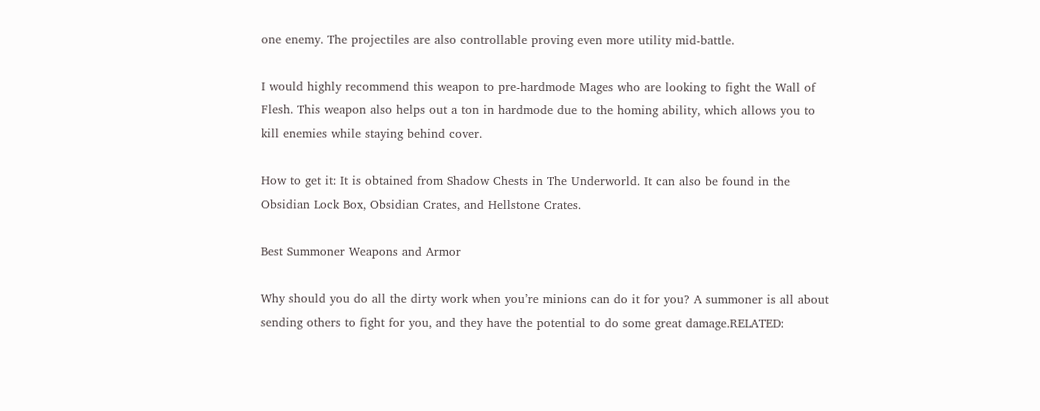one enemy. The projectiles are also controllable proving even more utility mid-battle.

I would highly recommend this weapon to pre-hardmode Mages who are looking to fight the Wall of Flesh. This weapon also helps out a ton in hardmode due to the homing ability, which allows you to kill enemies while staying behind cover.

How to get it: It is obtained from Shadow Chests in The Underworld. It can also be found in the Obsidian Lock Box, Obsidian Crates, and Hellstone Crates.

Best Summoner Weapons and Armor

Why should you do all the dirty work when you’re minions can do it for you? A summoner is all about sending others to fight for you, and they have the potential to do some great damage.RELATED: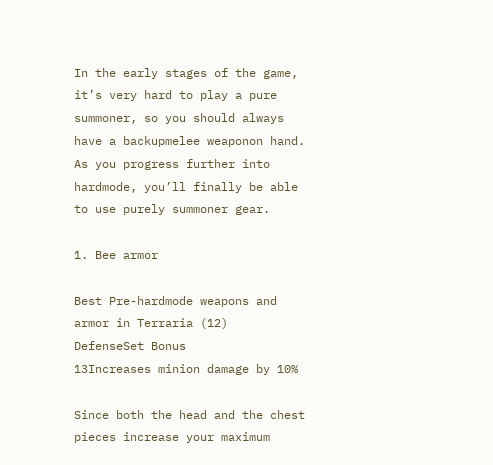In the early stages of the game, it’s very hard to play a pure summoner, so you should always have a backupmelee weaponon hand. As you progress further into hardmode, you’ll finally be able to use purely summoner gear.

1. Bee armor

Best Pre-hardmode weapons and armor in Terraria (12)
DefenseSet Bonus
13Increases minion damage by 10%

Since both the head and the chest pieces increase your maximum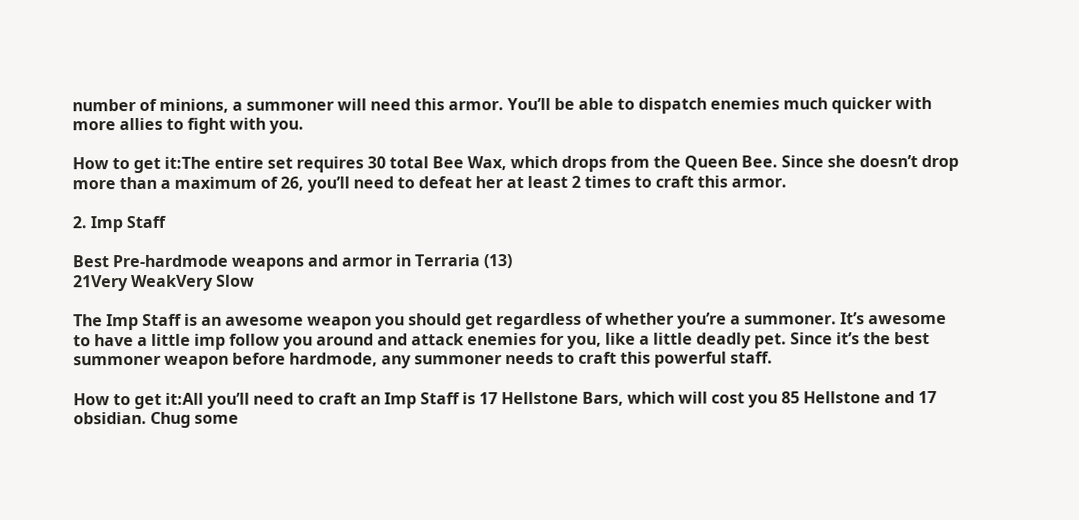number of minions, a summoner will need this armor. You’ll be able to dispatch enemies much quicker with more allies to fight with you.

How to get it:The entire set requires 30 total Bee Wax, which drops from the Queen Bee. Since she doesn’t drop more than a maximum of 26, you’ll need to defeat her at least 2 times to craft this armor.

2. Imp Staff

Best Pre-hardmode weapons and armor in Terraria (13)
21Very WeakVery Slow

The Imp Staff is an awesome weapon you should get regardless of whether you’re a summoner. It’s awesome to have a little imp follow you around and attack enemies for you, like a little deadly pet. Since it’s the best summoner weapon before hardmode, any summoner needs to craft this powerful staff.

How to get it:All you’ll need to craft an Imp Staff is 17 Hellstone Bars, which will cost you 85 Hellstone and 17 obsidian. Chug some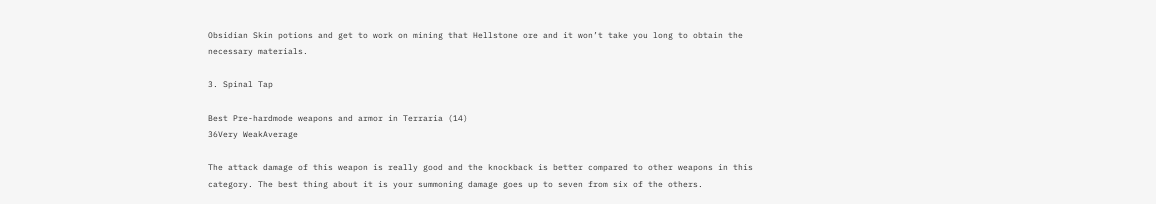Obsidian Skin potions and get to work on mining that Hellstone ore and it won’t take you long to obtain the necessary materials.

3. Spinal Tap

Best Pre-hardmode weapons and armor in Terraria (14)
36Very WeakAverage

The attack damage of this weapon is really good and the knockback is better compared to other weapons in this category. The best thing about it is your summoning damage goes up to seven from six of the others.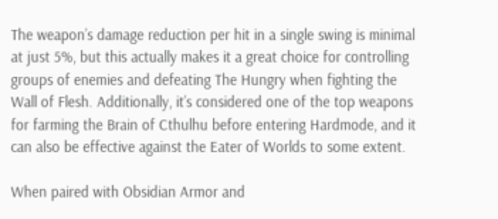The weapon’s damage reduction per hit in a single swing is minimal at just 5%, but this actually makes it a great choice for controlling groups of enemies and defeating The Hungry when fighting the Wall of Flesh. Additionally, it’s considered one of the top weapons for farming the Brain of Cthulhu before entering Hardmode, and it can also be effective against the Eater of Worlds to some extent.

When paired with Obsidian Armor and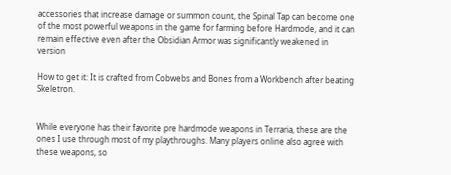accessories that increase damage or summon count, the Spinal Tap can become one of the most powerful weapons in the game for farming before Hardmode, and it can remain effective even after the Obsidian Armor was significantly weakened in version

How to get it: It is crafted from Cobwebs and Bones from a Workbench after beating Skeletron.


While everyone has their favorite pre hardmode weapons in Terraria, these are the ones I use through most of my playthroughs. Many players online also agree with these weapons, so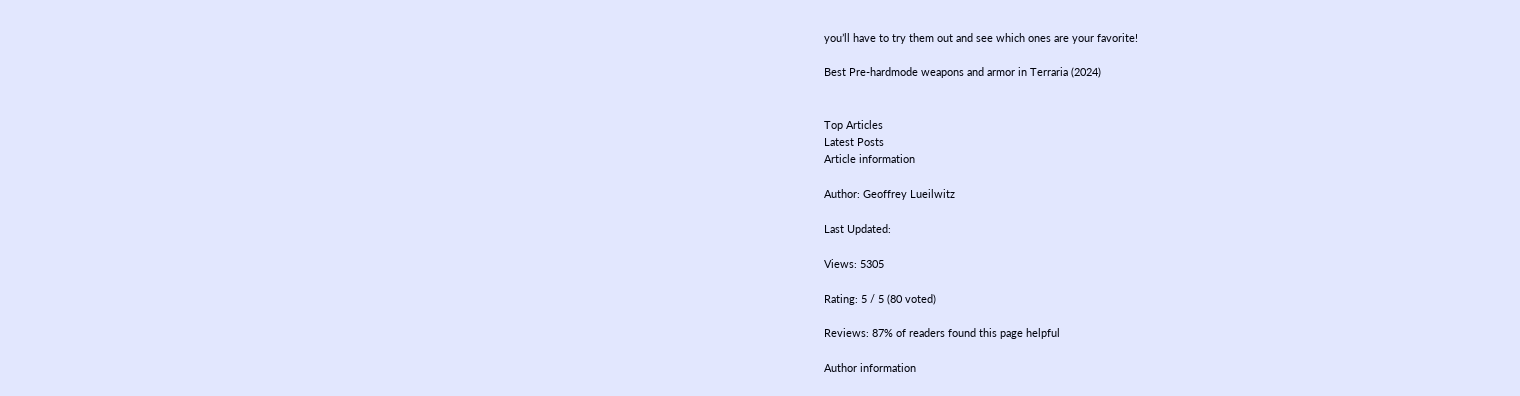you’ll have to try them out and see which ones are your favorite!

Best Pre-hardmode weapons and armor in Terraria (2024)


Top Articles
Latest Posts
Article information

Author: Geoffrey Lueilwitz

Last Updated:

Views: 5305

Rating: 5 / 5 (80 voted)

Reviews: 87% of readers found this page helpful

Author information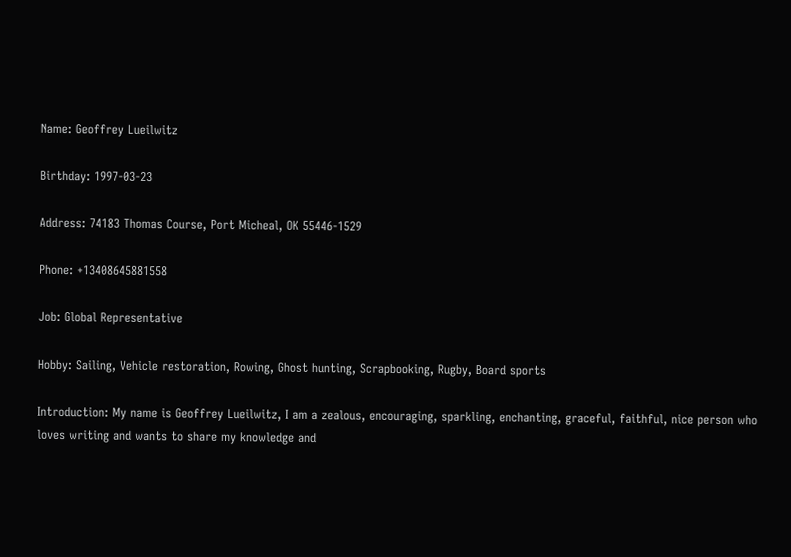Name: Geoffrey Lueilwitz

Birthday: 1997-03-23

Address: 74183 Thomas Course, Port Micheal, OK 55446-1529

Phone: +13408645881558

Job: Global Representative

Hobby: Sailing, Vehicle restoration, Rowing, Ghost hunting, Scrapbooking, Rugby, Board sports

Introduction: My name is Geoffrey Lueilwitz, I am a zealous, encouraging, sparkling, enchanting, graceful, faithful, nice person who loves writing and wants to share my knowledge and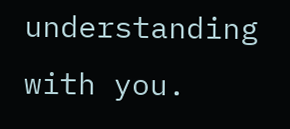understanding with you.